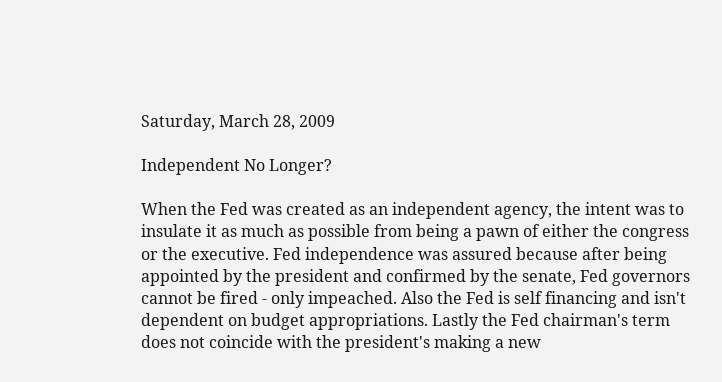Saturday, March 28, 2009

Independent No Longer?

When the Fed was created as an independent agency, the intent was to insulate it as much as possible from being a pawn of either the congress or the executive. Fed independence was assured because after being appointed by the president and confirmed by the senate, Fed governors cannot be fired - only impeached. Also the Fed is self financing and isn't dependent on budget appropriations. Lastly the Fed chairman's term does not coincide with the president's making a new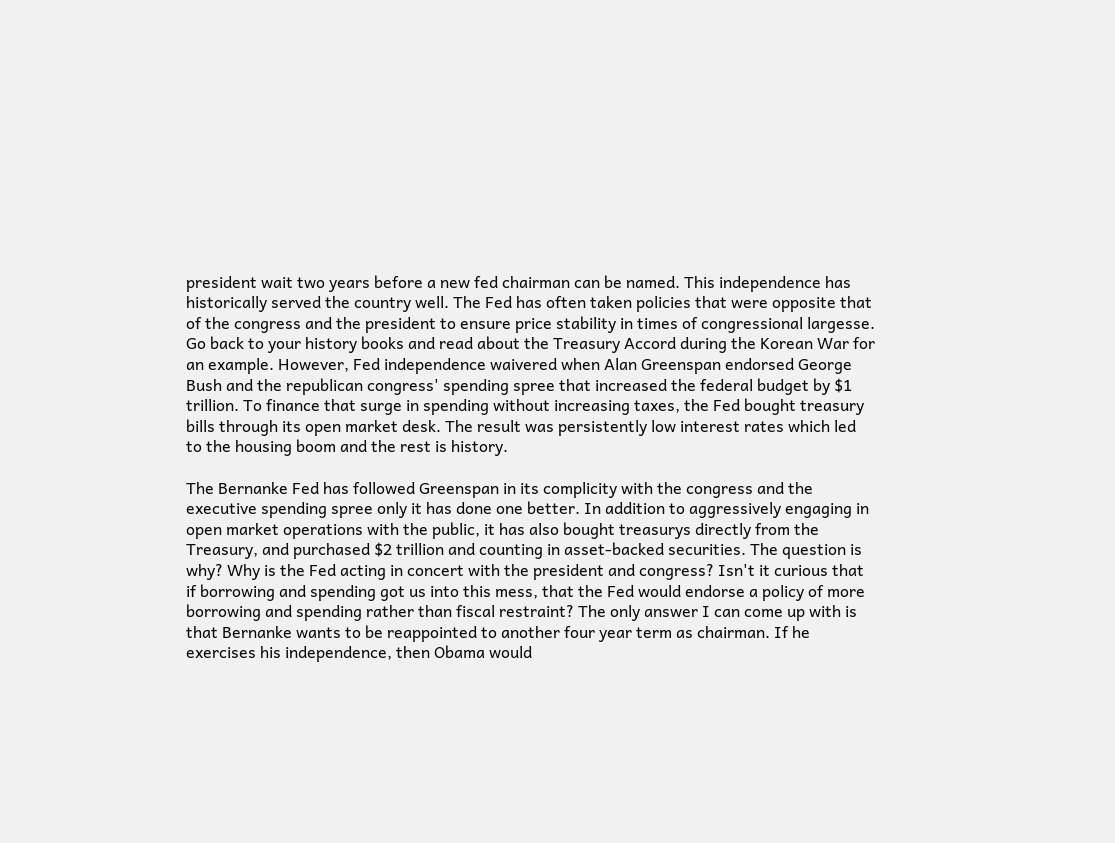president wait two years before a new fed chairman can be named. This independence has historically served the country well. The Fed has often taken policies that were opposite that of the congress and the president to ensure price stability in times of congressional largesse. Go back to your history books and read about the Treasury Accord during the Korean War for an example. However, Fed independence waivered when Alan Greenspan endorsed George Bush and the republican congress' spending spree that increased the federal budget by $1 trillion. To finance that surge in spending without increasing taxes, the Fed bought treasury bills through its open market desk. The result was persistently low interest rates which led to the housing boom and the rest is history.

The Bernanke Fed has followed Greenspan in its complicity with the congress and the executive spending spree only it has done one better. In addition to aggressively engaging in open market operations with the public, it has also bought treasurys directly from the Treasury, and purchased $2 trillion and counting in asset-backed securities. The question is why? Why is the Fed acting in concert with the president and congress? Isn't it curious that if borrowing and spending got us into this mess, that the Fed would endorse a policy of more borrowing and spending rather than fiscal restraint? The only answer I can come up with is that Bernanke wants to be reappointed to another four year term as chairman. If he exercises his independence, then Obama would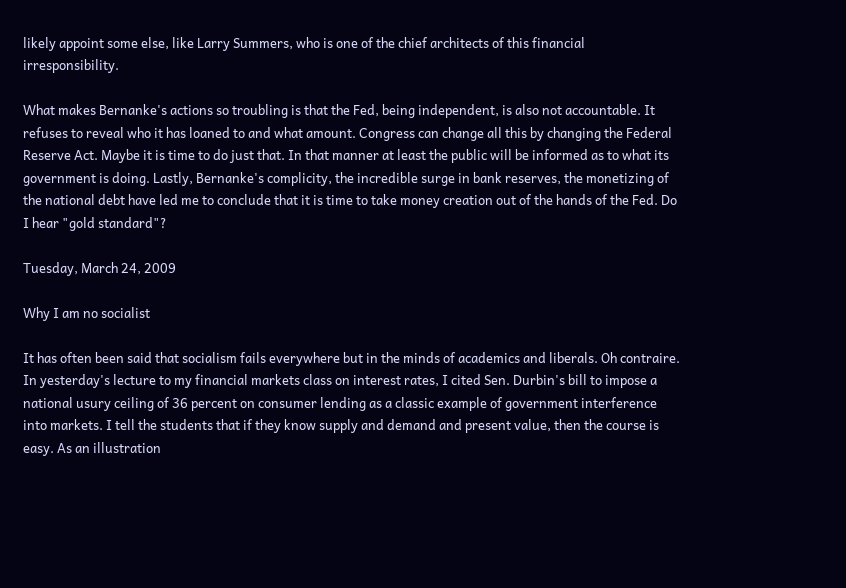likely appoint some else, like Larry Summers, who is one of the chief architects of this financial irresponsibility.

What makes Bernanke's actions so troubling is that the Fed, being independent, is also not accountable. It refuses to reveal who it has loaned to and what amount. Congress can change all this by changing the Federal Reserve Act. Maybe it is time to do just that. In that manner at least the public will be informed as to what its government is doing. Lastly, Bernanke's complicity, the incredible surge in bank reserves, the monetizing of the national debt have led me to conclude that it is time to take money creation out of the hands of the Fed. Do I hear "gold standard"?

Tuesday, March 24, 2009

Why I am no socialist

It has often been said that socialism fails everywhere but in the minds of academics and liberals. Oh contraire. In yesterday's lecture to my financial markets class on interest rates, I cited Sen. Durbin's bill to impose a national usury ceiling of 36 percent on consumer lending as a classic example of government interference into markets. I tell the students that if they know supply and demand and present value, then the course is easy. As an illustration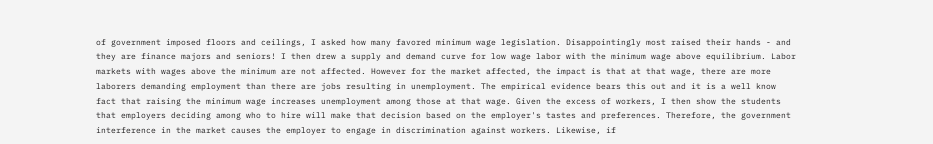of government imposed floors and ceilings, I asked how many favored minimum wage legislation. Disappointingly most raised their hands - and they are finance majors and seniors! I then drew a supply and demand curve for low wage labor with the minimum wage above equilibrium. Labor markets with wages above the minimum are not affected. However for the market affected, the impact is that at that wage, there are more laborers demanding employment than there are jobs resulting in unemployment. The empirical evidence bears this out and it is a well know fact that raising the minimum wage increases unemployment among those at that wage. Given the excess of workers, I then show the students that employers deciding among who to hire will make that decision based on the employer's tastes and preferences. Therefore, the government interference in the market causes the employer to engage in discrimination against workers. Likewise, if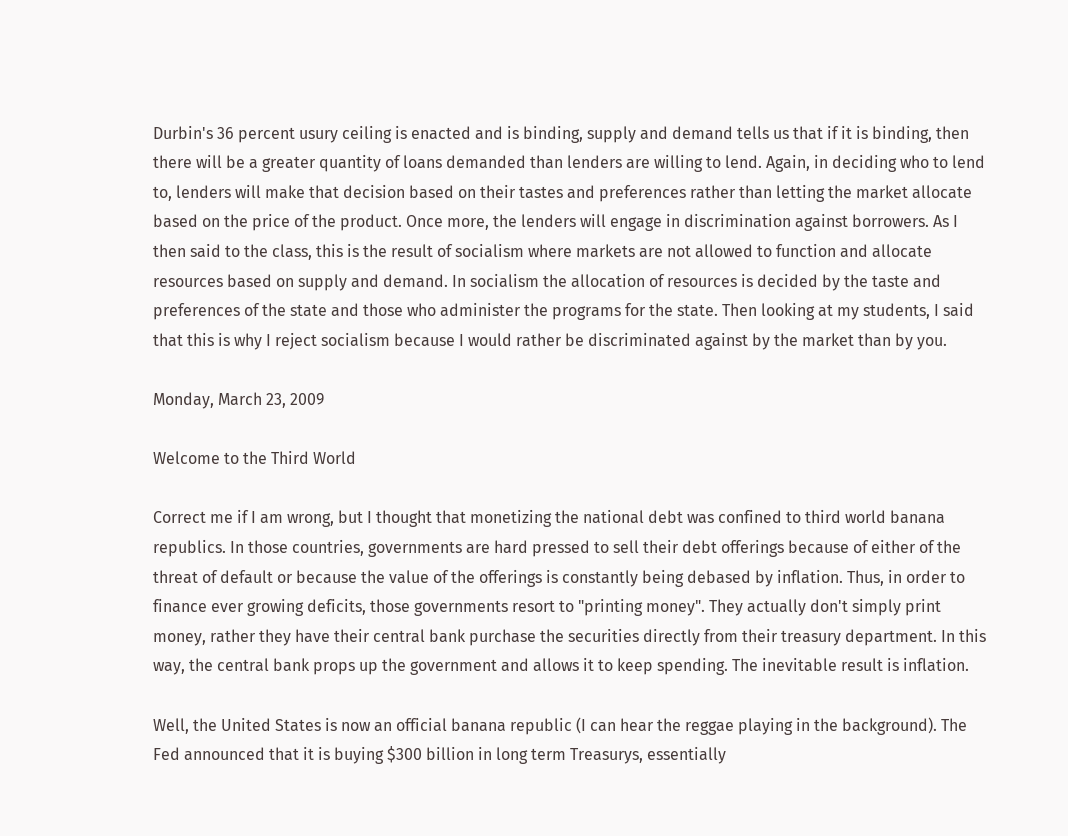Durbin's 36 percent usury ceiling is enacted and is binding, supply and demand tells us that if it is binding, then there will be a greater quantity of loans demanded than lenders are willing to lend. Again, in deciding who to lend to, lenders will make that decision based on their tastes and preferences rather than letting the market allocate based on the price of the product. Once more, the lenders will engage in discrimination against borrowers. As I then said to the class, this is the result of socialism where markets are not allowed to function and allocate resources based on supply and demand. In socialism the allocation of resources is decided by the taste and preferences of the state and those who administer the programs for the state. Then looking at my students, I said that this is why I reject socialism because I would rather be discriminated against by the market than by you.

Monday, March 23, 2009

Welcome to the Third World

Correct me if I am wrong, but I thought that monetizing the national debt was confined to third world banana republics. In those countries, governments are hard pressed to sell their debt offerings because of either of the threat of default or because the value of the offerings is constantly being debased by inflation. Thus, in order to finance ever growing deficits, those governments resort to "printing money". They actually don't simply print money, rather they have their central bank purchase the securities directly from their treasury department. In this way, the central bank props up the government and allows it to keep spending. The inevitable result is inflation.

Well, the United States is now an official banana republic (I can hear the reggae playing in the background). The Fed announced that it is buying $300 billion in long term Treasurys, essentially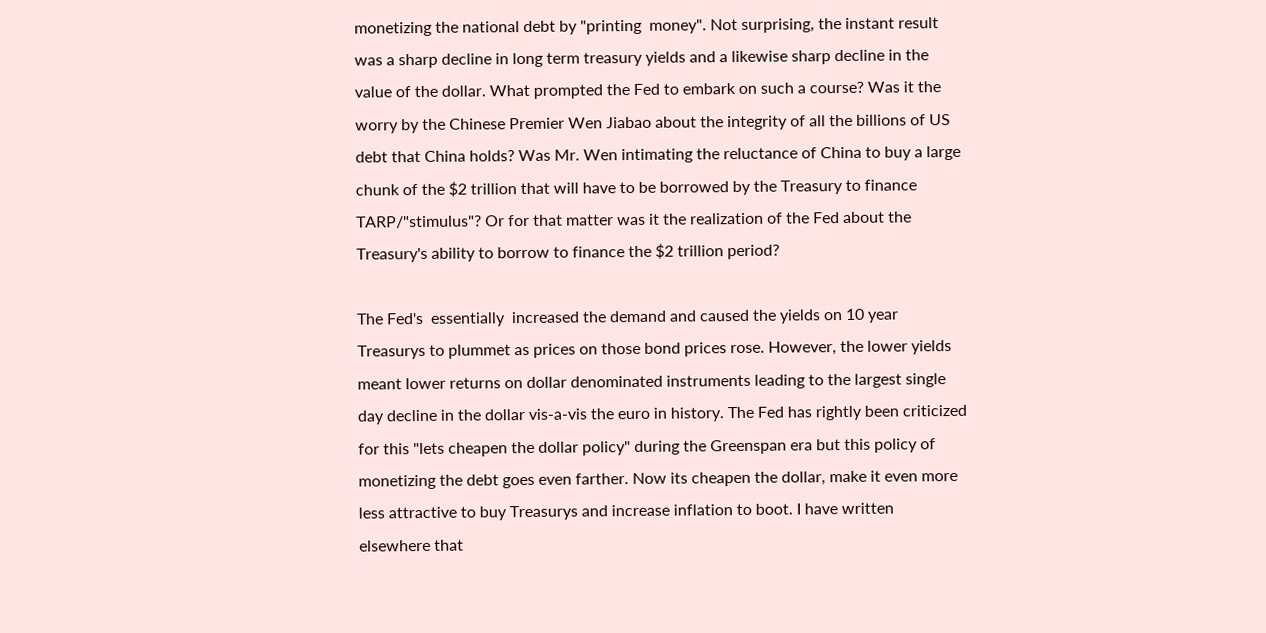monetizing the national debt by "printing  money". Not surprising, the instant result was a sharp decline in long term treasury yields and a likewise sharp decline in the value of the dollar. What prompted the Fed to embark on such a course? Was it the worry by the Chinese Premier Wen Jiabao about the integrity of all the billions of US debt that China holds? Was Mr. Wen intimating the reluctance of China to buy a large chunk of the $2 trillion that will have to be borrowed by the Treasury to finance TARP/"stimulus"? Or for that matter was it the realization of the Fed about the Treasury's ability to borrow to finance the $2 trillion period?

The Fed's  essentially  increased the demand and caused the yields on 10 year Treasurys to plummet as prices on those bond prices rose. However, the lower yields meant lower returns on dollar denominated instruments leading to the largest single day decline in the dollar vis-a-vis the euro in history. The Fed has rightly been criticized for this "lets cheapen the dollar policy" during the Greenspan era but this policy of monetizing the debt goes even farther. Now its cheapen the dollar, make it even more less attractive to buy Treasurys and increase inflation to boot. I have written elsewhere that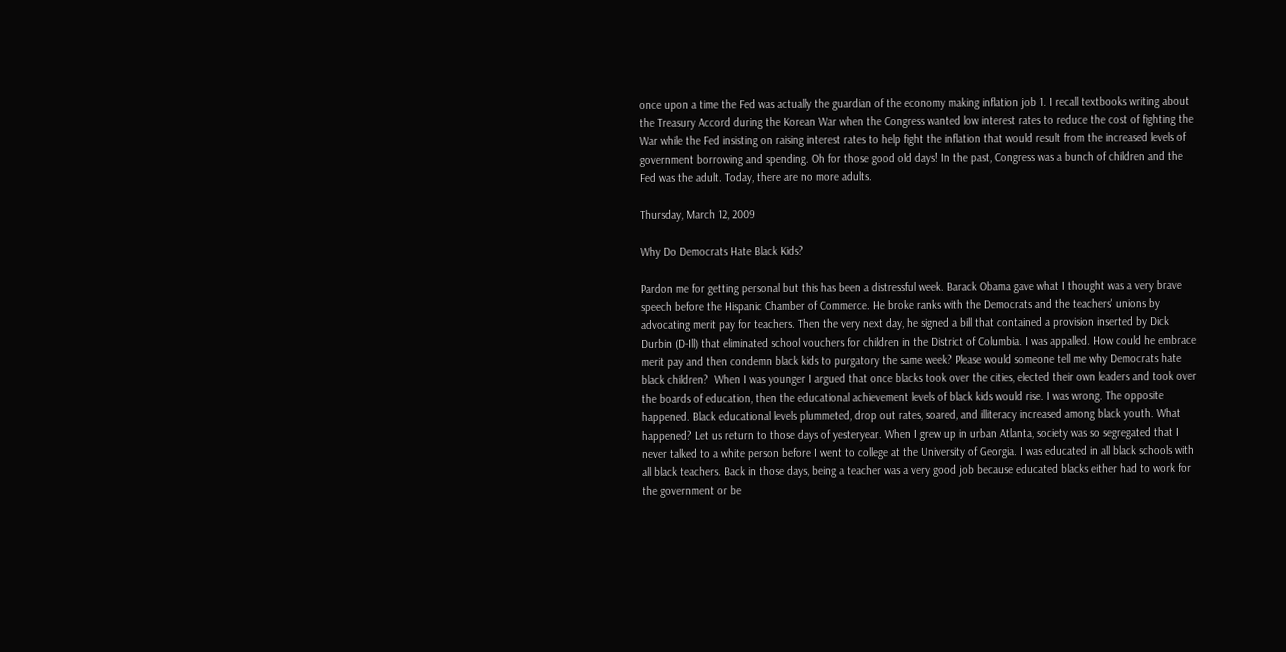once upon a time the Fed was actually the guardian of the economy making inflation job 1. I recall textbooks writing about the Treasury Accord during the Korean War when the Congress wanted low interest rates to reduce the cost of fighting the War while the Fed insisting on raising interest rates to help fight the inflation that would result from the increased levels of government borrowing and spending. Oh for those good old days! In the past, Congress was a bunch of children and the Fed was the adult. Today, there are no more adults.

Thursday, March 12, 2009

Why Do Democrats Hate Black Kids?

Pardon me for getting personal but this has been a distressful week. Barack Obama gave what I thought was a very brave speech before the Hispanic Chamber of Commerce. He broke ranks with the Democrats and the teachers' unions by advocating merit pay for teachers. Then the very next day, he signed a bill that contained a provision inserted by Dick Durbin (D-Ill) that eliminated school vouchers for children in the District of Columbia. I was appalled. How could he embrace merit pay and then condemn black kids to purgatory the same week? Please would someone tell me why Democrats hate black children?  When I was younger I argued that once blacks took over the cities, elected their own leaders and took over the boards of education, then the educational achievement levels of black kids would rise. I was wrong. The opposite happened. Black educational levels plummeted, drop out rates, soared, and illiteracy increased among black youth. What happened? Let us return to those days of yesteryear. When I grew up in urban Atlanta, society was so segregated that I never talked to a white person before I went to college at the University of Georgia. I was educated in all black schools with all black teachers. Back in those days, being a teacher was a very good job because educated blacks either had to work for the government or be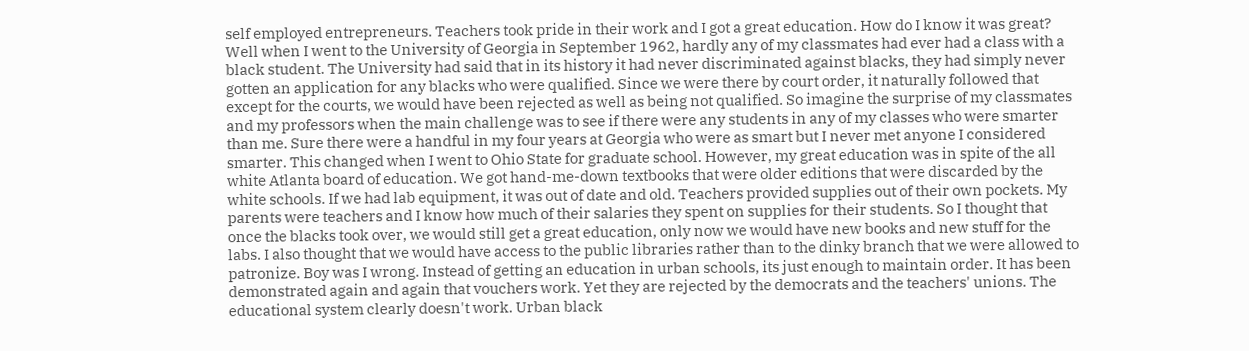self employed entrepreneurs. Teachers took pride in their work and I got a great education. How do I know it was great? Well when I went to the University of Georgia in September 1962, hardly any of my classmates had ever had a class with a black student. The University had said that in its history it had never discriminated against blacks, they had simply never gotten an application for any blacks who were qualified. Since we were there by court order, it naturally followed that except for the courts, we would have been rejected as well as being not qualified. So imagine the surprise of my classmates and my professors when the main challenge was to see if there were any students in any of my classes who were smarter than me. Sure there were a handful in my four years at Georgia who were as smart but I never met anyone I considered smarter. This changed when I went to Ohio State for graduate school. However, my great education was in spite of the all white Atlanta board of education. We got hand-me-down textbooks that were older editions that were discarded by the white schools. If we had lab equipment, it was out of date and old. Teachers provided supplies out of their own pockets. My parents were teachers and I know how much of their salaries they spent on supplies for their students. So I thought that once the blacks took over, we would still get a great education, only now we would have new books and new stuff for the labs. I also thought that we would have access to the public libraries rather than to the dinky branch that we were allowed to patronize. Boy was I wrong. Instead of getting an education in urban schools, its just enough to maintain order. It has been demonstrated again and again that vouchers work. Yet they are rejected by the democrats and the teachers' unions. The educational system clearly doesn't work. Urban black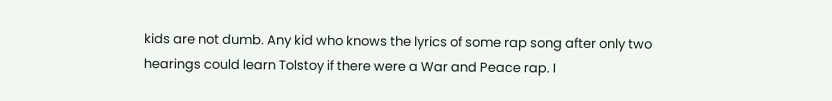kids are not dumb. Any kid who knows the lyrics of some rap song after only two hearings could learn Tolstoy if there were a War and Peace rap. I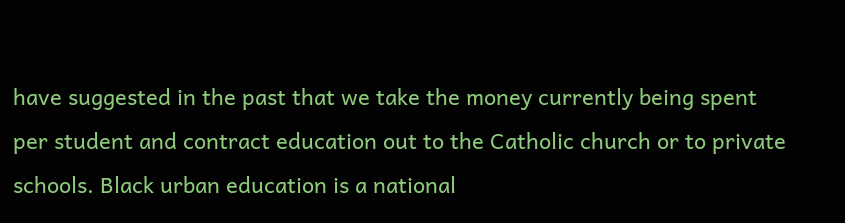have suggested in the past that we take the money currently being spent per student and contract education out to the Catholic church or to private schools. Black urban education is a national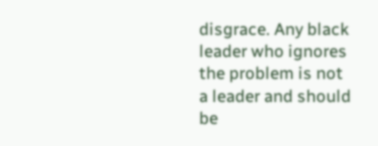disgrace. Any black leader who ignores the problem is not a leader and should be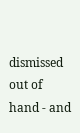dismissed out of hand - and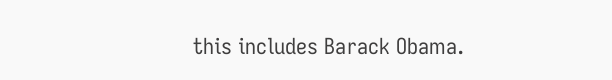this includes Barack Obama.